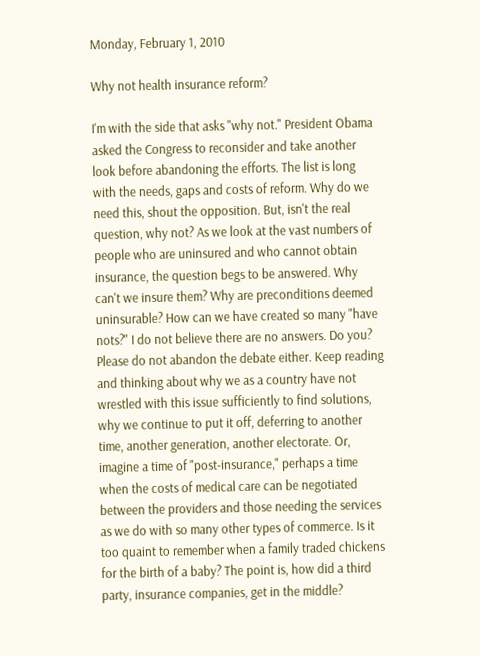Monday, February 1, 2010

Why not health insurance reform?

I'm with the side that asks "why not." President Obama asked the Congress to reconsider and take another look before abandoning the efforts. The list is long with the needs, gaps and costs of reform. Why do we need this, shout the opposition. But, isn't the real question, why not? As we look at the vast numbers of people who are uninsured and who cannot obtain insurance, the question begs to be answered. Why can't we insure them? Why are preconditions deemed uninsurable? How can we have created so many "have nots?" I do not believe there are no answers. Do you? Please do not abandon the debate either. Keep reading and thinking about why we as a country have not wrestled with this issue sufficiently to find solutions, why we continue to put it off, deferring to another time, another generation, another electorate. Or, imagine a time of "post-insurance," perhaps a time when the costs of medical care can be negotiated between the providers and those needing the services as we do with so many other types of commerce. Is it too quaint to remember when a family traded chickens for the birth of a baby? The point is, how did a third party, insurance companies, get in the middle?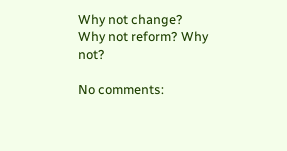Why not change? Why not reform? Why not?

No comments: